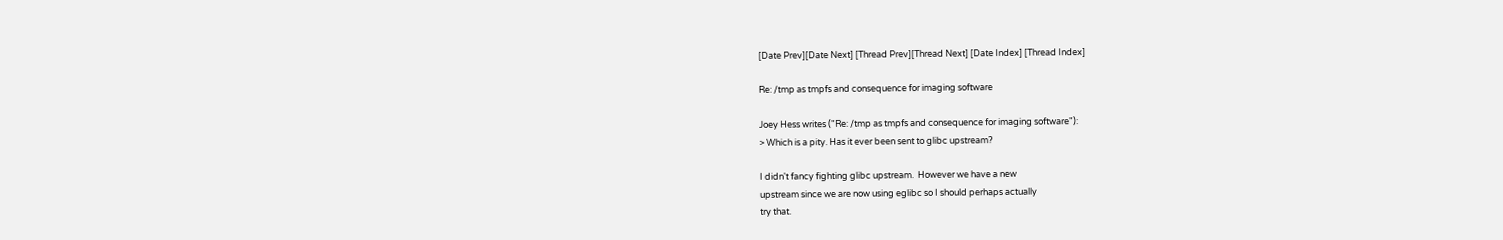[Date Prev][Date Next] [Thread Prev][Thread Next] [Date Index] [Thread Index]

Re: /tmp as tmpfs and consequence for imaging software

Joey Hess writes ("Re: /tmp as tmpfs and consequence for imaging software"):
> Which is a pity. Has it ever been sent to glibc upstream?

I didn't fancy fighting glibc upstream.  However we have a new
upstream since we are now using eglibc so I should perhaps actually
try that.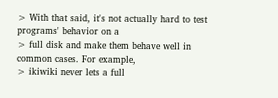> With that said, it's not actually hard to test programs' behavior on a
> full disk and make them behave well in common cases. For example,
> ikiwiki never lets a full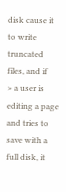disk cause it to write truncated files, and if
> a user is editing a page and tries to save with a full disk, it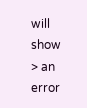will show
> an error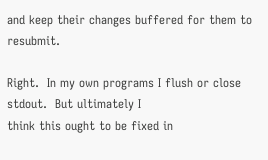and keep their changes buffered for them to resubmit.

Right.  In my own programs I flush or close stdout.  But ultimately I
think this ought to be fixed in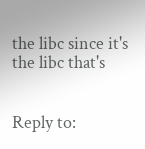the libc since it's the libc that's


Reply to: